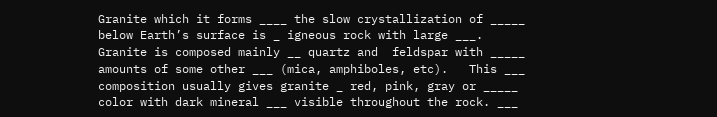Granite which it forms ____ the slow crystallization of _____ below Earth’s surface is _ igneous rock with large ___. Granite is composed mainly __ quartz and  feldspar with _____ amounts of some other ___ (mica, amphiboles, etc).   This ___ composition usually gives granite _ red, pink, gray or _____ color with dark mineral ___ visible throughout the rock. ___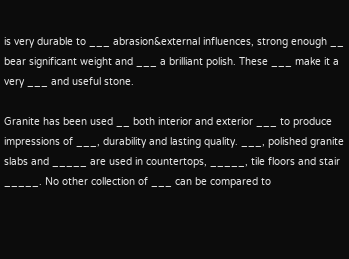is very durable to ___ abrasion&external influences, strong enough __ bear significant weight and ___ a brilliant polish. These ___ make it a very ___ and useful stone.

Granite has been used __ both interior and exterior ___ to produce impressions of ___, durability and lasting quality. ___, polished granite slabs and _____ are used in countertops, _____, tile floors and stair _____. No other collection of ___ can be compared to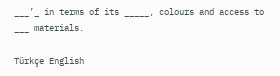___’_ in terms of its _____, colours and access to ___ materials.

Türkçe English